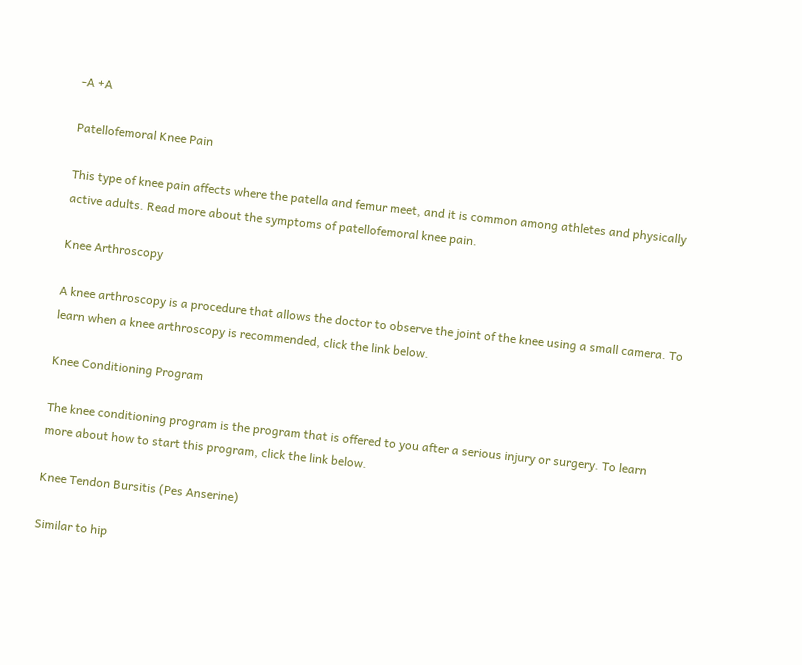-A +A

Patellofemoral Knee Pain

This type of knee pain affects where the patella and femur meet, and it is common among athletes and physically active adults. Read more about the symptoms of patellofemoral knee pain.

Knee Arthroscopy

A knee arthroscopy is a procedure that allows the doctor to observe the joint of the knee using a small camera. To learn when a knee arthroscopy is recommended, click the link below.

Knee Conditioning Program

The knee conditioning program is the program that is offered to you after a serious injury or surgery. To learn more about how to start this program, click the link below.

Knee Tendon Bursitis (Pes Anserine)

Similar to hip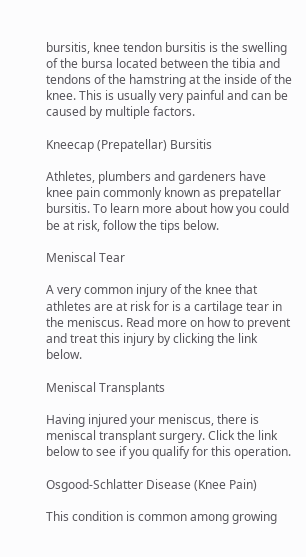bursitis, knee tendon bursitis is the swelling of the bursa located between the tibia and tendons of the hamstring at the inside of the knee. This is usually very painful and can be caused by multiple factors.

Kneecap (Prepatellar) Bursitis

Athletes, plumbers and gardeners have knee pain commonly known as prepatellar bursitis. To learn more about how you could be at risk, follow the tips below.

Meniscal Tear

A very common injury of the knee that athletes are at risk for is a cartilage tear in the meniscus. Read more on how to prevent and treat this injury by clicking the link below.

Meniscal Transplants

Having injured your meniscus, there is meniscal transplant surgery. Click the link below to see if you qualify for this operation.

Osgood-Schlatter Disease (Knee Pain)

This condition is common among growing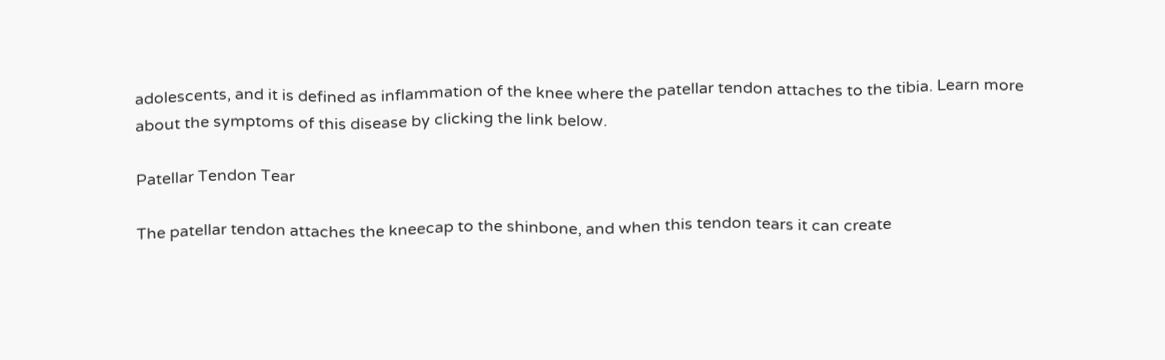adolescents, and it is defined as inflammation of the knee where the patellar tendon attaches to the tibia. Learn more about the symptoms of this disease by clicking the link below.

Patellar Tendon Tear

The patellar tendon attaches the kneecap to the shinbone, and when this tendon tears it can create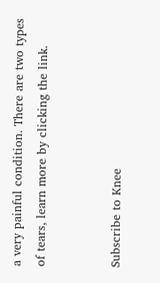a very painful condition. There are two types of tears, learn more by clicking the link.


Subscribe to Knee